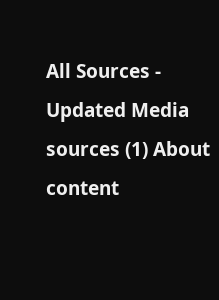All Sources -
Updated Media sources (1) About content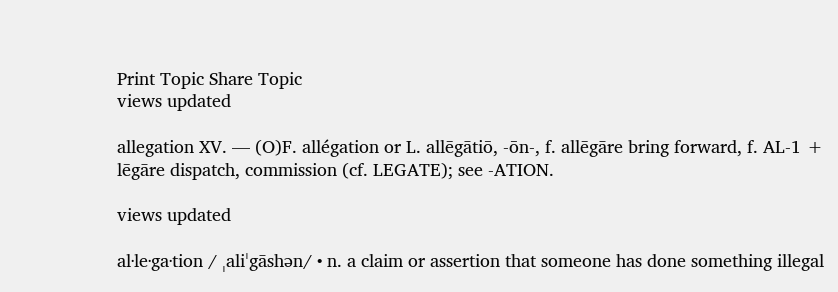Print Topic Share Topic
views updated

allegation XV. — (O)F. allégation or L. allēgātiō, -ōn-, f. allēgāre bring forward, f. AL-1 + lēgāre dispatch, commission (cf. LEGATE); see -ATION.

views updated

al·le·ga·tion / ˌaliˈgāshən/ • n. a claim or assertion that someone has done something illegal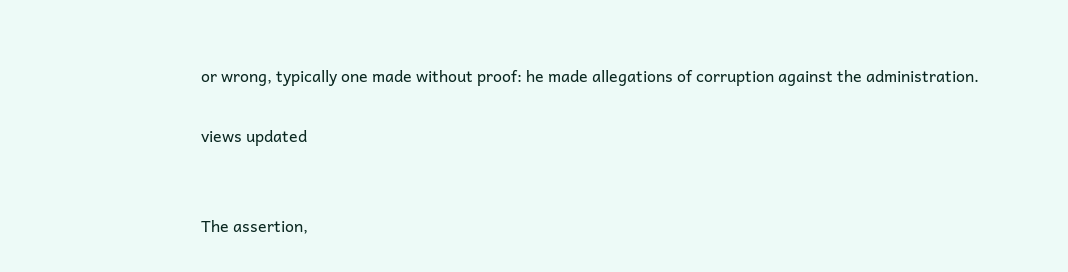or wrong, typically one made without proof: he made allegations of corruption against the administration.

views updated


The assertion,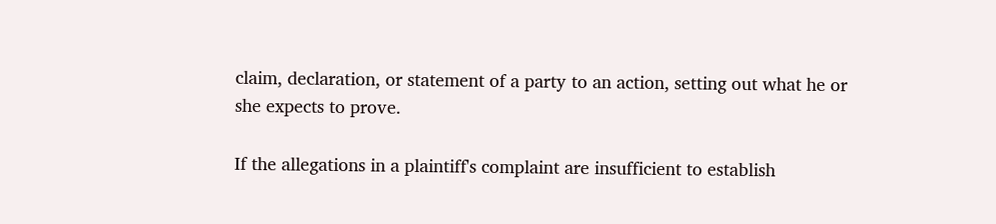claim, declaration, or statement of a party to an action, setting out what he or she expects to prove.

If the allegations in a plaintiff's complaint are insufficient to establish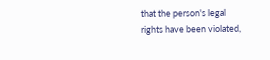that the person's legal rights have been violated,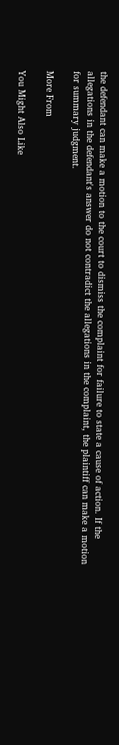the defendant can make a motion to the court to dismiss the complaint for failure to state a cause of action. If the allegations in the defendant's answer do not contradict the allegations in the complaint, the plaintiff can make a motion for summary judgment.

More From

You Might Also Like